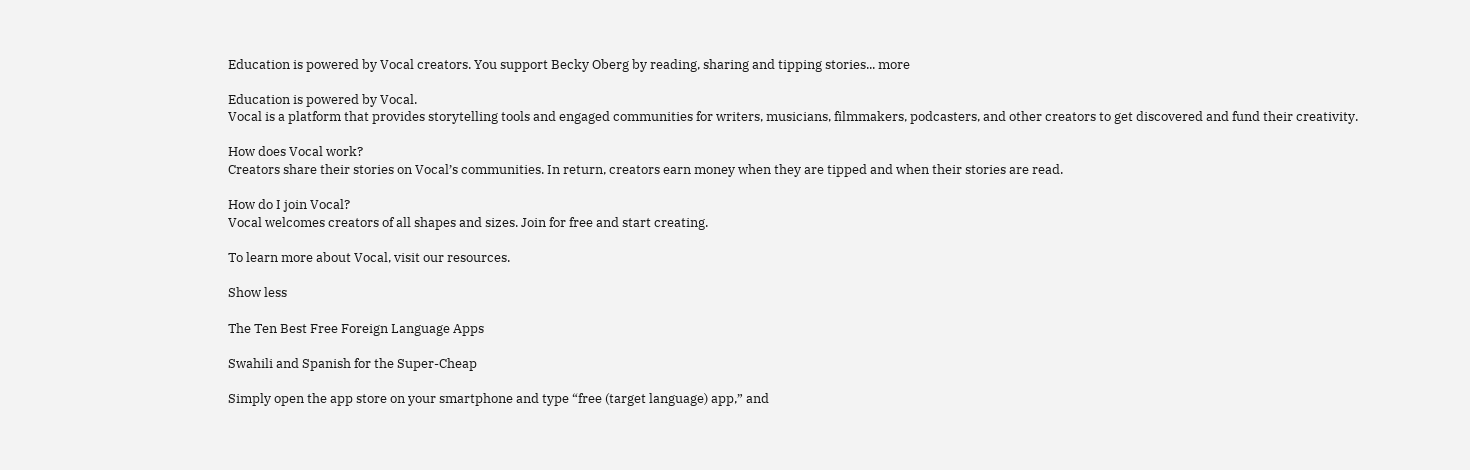Education is powered by Vocal creators. You support Becky Oberg by reading, sharing and tipping stories... more

Education is powered by Vocal.
Vocal is a platform that provides storytelling tools and engaged communities for writers, musicians, filmmakers, podcasters, and other creators to get discovered and fund their creativity.

How does Vocal work?
Creators share their stories on Vocal’s communities. In return, creators earn money when they are tipped and when their stories are read.

How do I join Vocal?
Vocal welcomes creators of all shapes and sizes. Join for free and start creating.

To learn more about Vocal, visit our resources.

Show less

The Ten Best Free Foreign Language Apps

Swahili and Spanish for the Super-Cheap

Simply open the app store on your smartphone and type “free (target language) app,” and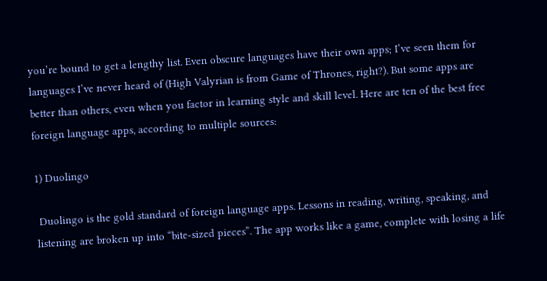you’re bound to get a lengthy list. Even obscure languages have their own apps; I’ve seen them for languages I’ve never heard of (High Valyrian is from Game of Thrones, right?). But some apps are better than others, even when you factor in learning style and skill level. Here are ten of the best free foreign language apps, according to multiple sources:

1) Duolingo

 Duolingo is the gold standard of foreign language apps. Lessons in reading, writing, speaking, and listening are broken up into “bite-sized pieces”. The app works like a game, complete with losing a life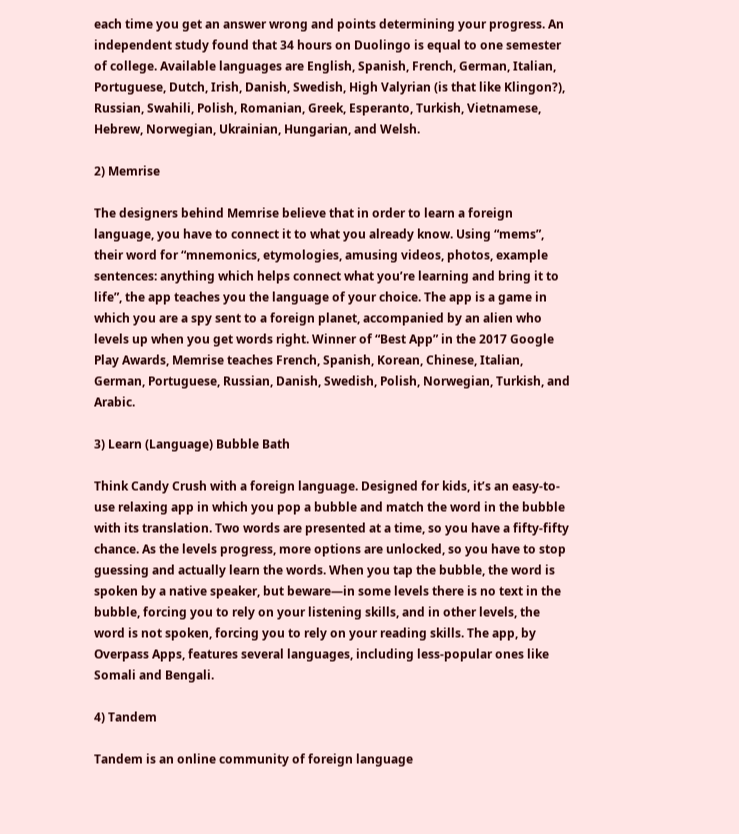each time you get an answer wrong and points determining your progress. An independent study found that 34 hours on Duolingo is equal to one semester of college. Available languages are English, Spanish, French, German, Italian, Portuguese, Dutch, Irish, Danish, Swedish, High Valyrian (is that like Klingon?), Russian, Swahili, Polish, Romanian, Greek, Esperanto, Turkish, Vietnamese, Hebrew, Norwegian, Ukrainian, Hungarian, and Welsh.

2) Memrise

The designers behind Memrise believe that in order to learn a foreign language, you have to connect it to what you already know. Using “mems”, their word for “mnemonics, etymologies, amusing videos, photos, example sentences: anything which helps connect what you’re learning and bring it to life”, the app teaches you the language of your choice. The app is a game in which you are a spy sent to a foreign planet, accompanied by an alien who levels up when you get words right. Winner of “Best App” in the 2017 Google Play Awards, Memrise teaches French, Spanish, Korean, Chinese, Italian, German, Portuguese, Russian, Danish, Swedish, Polish, Norwegian, Turkish, and Arabic.

3) Learn (Language) Bubble Bath

Think Candy Crush with a foreign language. Designed for kids, it’s an easy-to-use relaxing app in which you pop a bubble and match the word in the bubble with its translation. Two words are presented at a time, so you have a fifty-fifty chance. As the levels progress, more options are unlocked, so you have to stop guessing and actually learn the words. When you tap the bubble, the word is spoken by a native speaker, but beware—in some levels there is no text in the bubble, forcing you to rely on your listening skills, and in other levels, the word is not spoken, forcing you to rely on your reading skills. The app, by Overpass Apps, features several languages, including less-popular ones like Somali and Bengali.

4) Tandem

Tandem is an online community of foreign language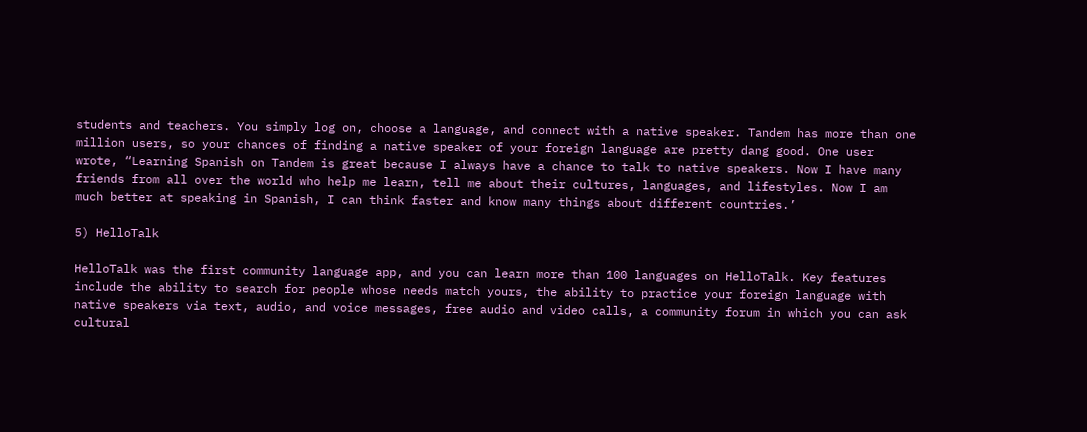students and teachers. You simply log on, choose a language, and connect with a native speaker. Tandem has more than one million users, so your chances of finding a native speaker of your foreign language are pretty dang good. One user wrote, “Learning Spanish on Tandem is great because I always have a chance to talk to native speakers. Now I have many friends from all over the world who help me learn, tell me about their cultures, languages, and lifestyles. Now I am much better at speaking in Spanish, I can think faster and know many things about different countries.’

5) HelloTalk

HelloTalk was the first community language app, and you can learn more than 100 languages on HelloTalk. Key features include the ability to search for people whose needs match yours, the ability to practice your foreign language with native speakers via text, audio, and voice messages, free audio and video calls, a community forum in which you can ask cultural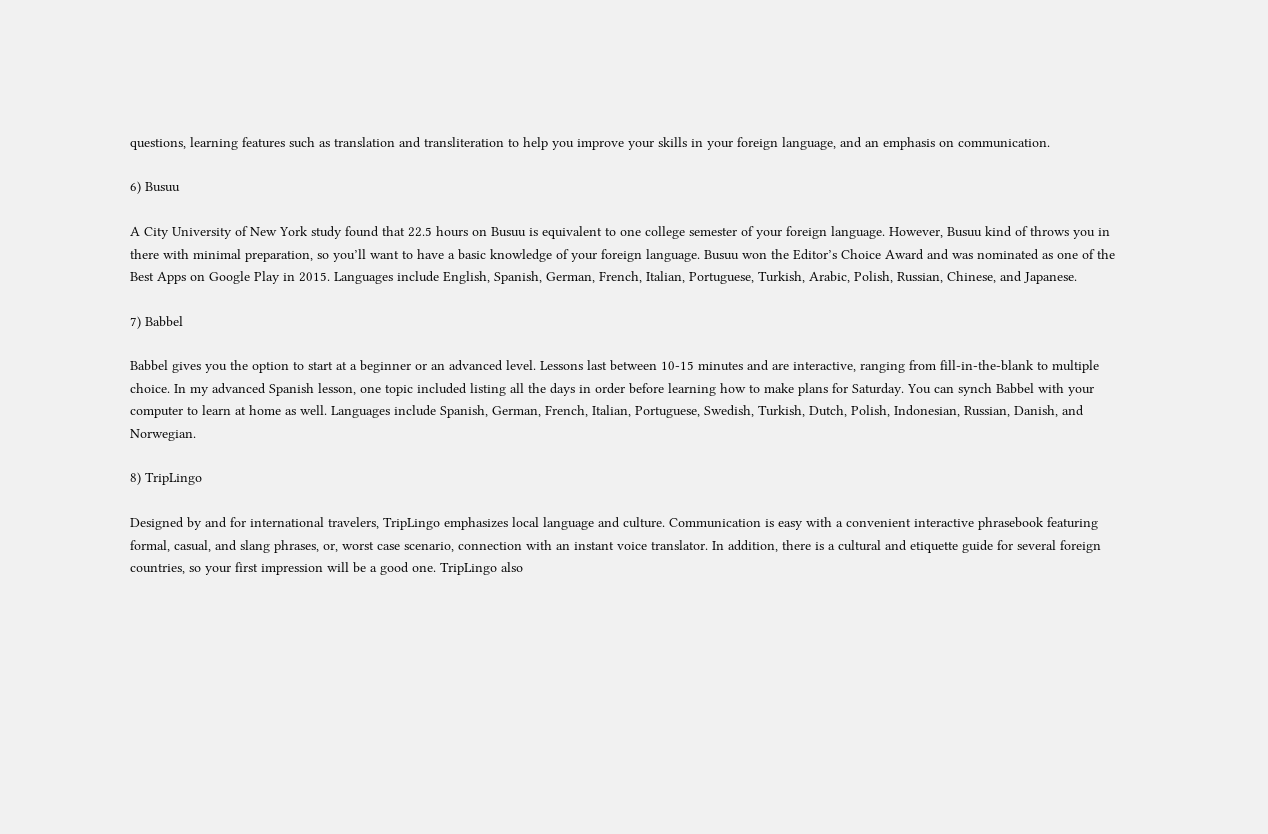questions, learning features such as translation and transliteration to help you improve your skills in your foreign language, and an emphasis on communication.

6) Busuu

A City University of New York study found that 22.5 hours on Busuu is equivalent to one college semester of your foreign language. However, Busuu kind of throws you in there with minimal preparation, so you’ll want to have a basic knowledge of your foreign language. Busuu won the Editor’s Choice Award and was nominated as one of the Best Apps on Google Play in 2015. Languages include English, Spanish, German, French, Italian, Portuguese, Turkish, Arabic, Polish, Russian, Chinese, and Japanese.

7) Babbel

Babbel gives you the option to start at a beginner or an advanced level. Lessons last between 10-15 minutes and are interactive, ranging from fill-in-the-blank to multiple choice. In my advanced Spanish lesson, one topic included listing all the days in order before learning how to make plans for Saturday. You can synch Babbel with your computer to learn at home as well. Languages include Spanish, German, French, Italian, Portuguese, Swedish, Turkish, Dutch, Polish, Indonesian, Russian, Danish, and Norwegian.

8) TripLingo

Designed by and for international travelers, TripLingo emphasizes local language and culture. Communication is easy with a convenient interactive phrasebook featuring formal, casual, and slang phrases, or, worst case scenario, connection with an instant voice translator. In addition, there is a cultural and etiquette guide for several foreign countries, so your first impression will be a good one. TripLingo also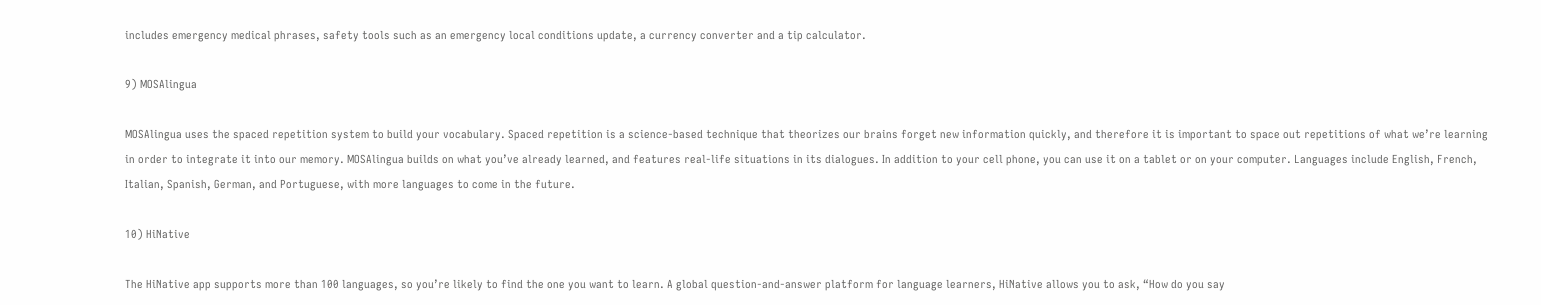includes emergency medical phrases, safety tools such as an emergency local conditions update, a currency converter and a tip calculator.

9) MOSAlingua

MOSAlingua uses the spaced repetition system to build your vocabulary. Spaced repetition is a science-based technique that theorizes our brains forget new information quickly, and therefore it is important to space out repetitions of what we’re learning in order to integrate it into our memory. MOSAlingua builds on what you’ve already learned, and features real-life situations in its dialogues. In addition to your cell phone, you can use it on a tablet or on your computer. Languages include English, French, Italian, Spanish, German, and Portuguese, with more languages to come in the future.

10) HiNative

The HiNative app supports more than 100 languages, so you’re likely to find the one you want to learn. A global question-and-answer platform for language learners, HiNative allows you to ask, “How do you say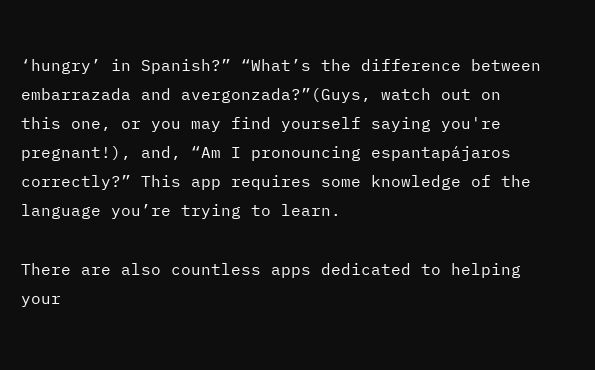‘hungry’ in Spanish?” “What’s the difference between embarrazada and avergonzada?”(Guys, watch out on this one, or you may find yourself saying you're pregnant!), and, “Am I pronouncing espantapájaros correctly?” This app requires some knowledge of the language you’re trying to learn.

There are also countless apps dedicated to helping your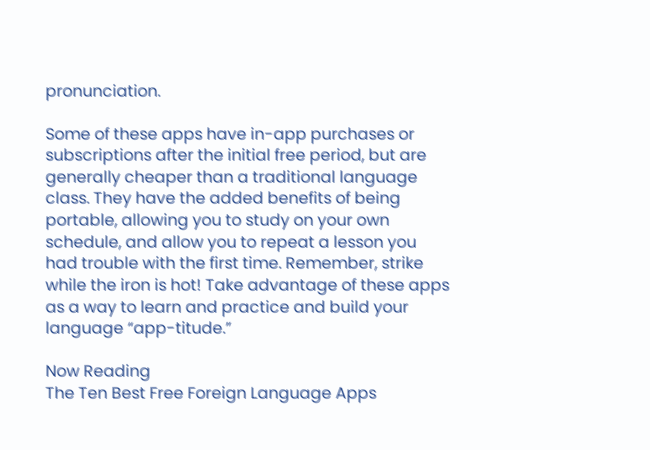pronunciation.

Some of these apps have in-app purchases or subscriptions after the initial free period, but are generally cheaper than a traditional language class. They have the added benefits of being portable, allowing you to study on your own schedule, and allow you to repeat a lesson you had trouble with the first time. Remember, strike while the iron is hot! Take advantage of these apps as a way to learn and practice and build your language “app-titude.”

Now Reading
The Ten Best Free Foreign Language Apps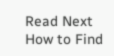Read Next
How to Find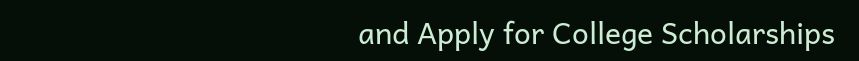and Apply for College Scholarships